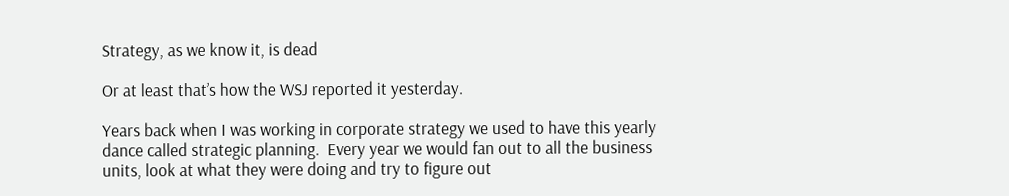Strategy, as we know it, is dead

Or at least that’s how the WSJ reported it yesterday.

Years back when I was working in corporate strategy we used to have this yearly dance called strategic planning.  Every year we would fan out to all the business units, look at what they were doing and try to figure out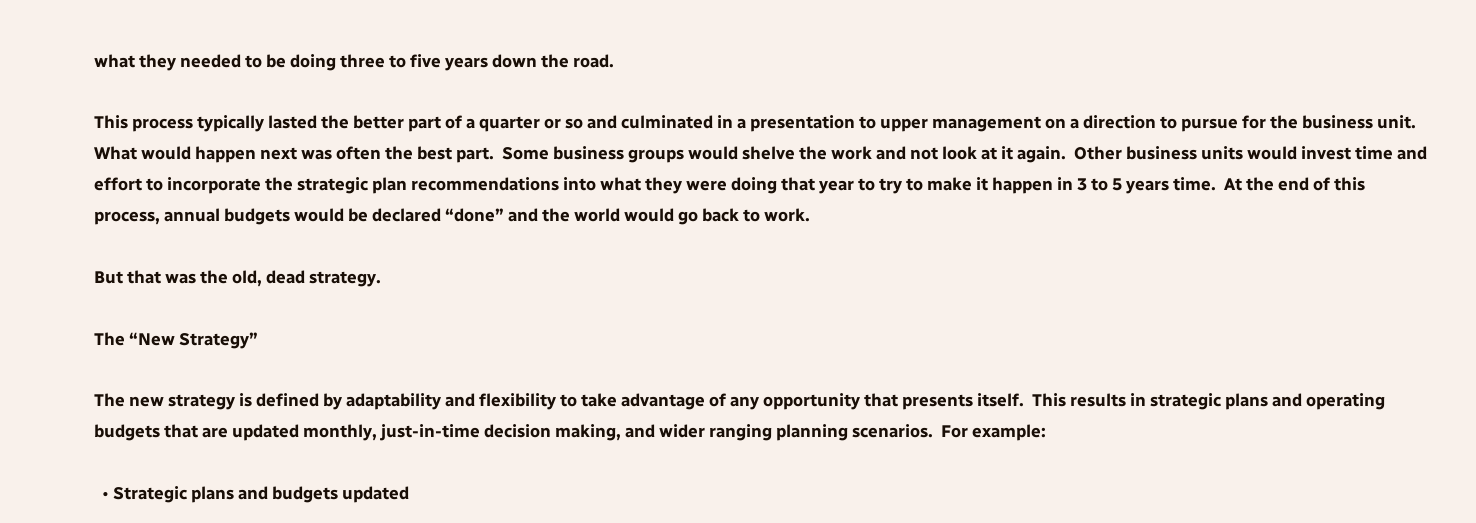what they needed to be doing three to five years down the road.

This process typically lasted the better part of a quarter or so and culminated in a presentation to upper management on a direction to pursue for the business unit.  What would happen next was often the best part.  Some business groups would shelve the work and not look at it again.  Other business units would invest time and effort to incorporate the strategic plan recommendations into what they were doing that year to try to make it happen in 3 to 5 years time.  At the end of this process, annual budgets would be declared “done” and the world would go back to work.

But that was the old, dead strategy.

The “New Strategy”

The new strategy is defined by adaptability and flexibility to take advantage of any opportunity that presents itself.  This results in strategic plans and operating budgets that are updated monthly, just-in-time decision making, and wider ranging planning scenarios.  For example:

  • Strategic plans and budgets updated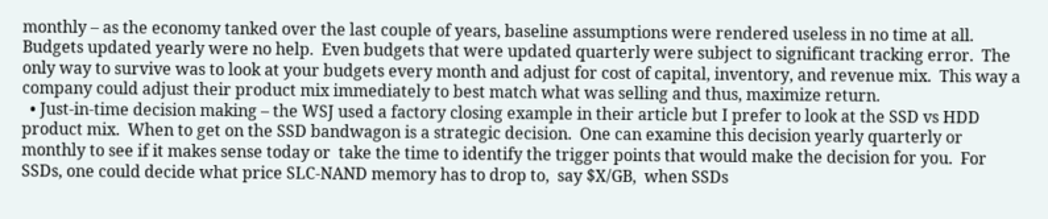monthly – as the economy tanked over the last couple of years, baseline assumptions were rendered useless in no time at all.  Budgets updated yearly were no help.  Even budgets that were updated quarterly were subject to significant tracking error.  The only way to survive was to look at your budgets every month and adjust for cost of capital, inventory, and revenue mix.  This way a company could adjust their product mix immediately to best match what was selling and thus, maximize return.
  • Just-in-time decision making – the WSJ used a factory closing example in their article but I prefer to look at the SSD vs HDD product mix.  When to get on the SSD bandwagon is a strategic decision.  One can examine this decision yearly quarterly or monthly to see if it makes sense today or  take the time to identify the trigger points that would make the decision for you.  For SSDs, one could decide what price SLC-NAND memory has to drop to,  say $X/GB,  when SSDs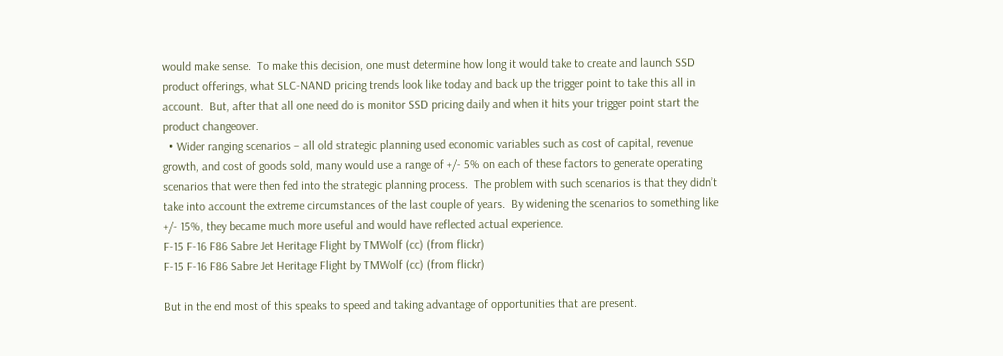would make sense.  To make this decision, one must determine how long it would take to create and launch SSD product offerings, what SLC-NAND pricing trends look like today and back up the trigger point to take this all in account.  But, after that all one need do is monitor SSD pricing daily and when it hits your trigger point start the product changeover.
  • Wider ranging scenarios – all old strategic planning used economic variables such as cost of capital, revenue growth, and cost of goods sold, many would use a range of +/- 5% on each of these factors to generate operating scenarios that were then fed into the strategic planning process.  The problem with such scenarios is that they didn’t take into account the extreme circumstances of the last couple of years.  By widening the scenarios to something like +/- 15%, they became much more useful and would have reflected actual experience.
F-15 F-16 F86 Sabre Jet Heritage Flight by TMWolf (cc) (from flickr)
F-15 F-16 F86 Sabre Jet Heritage Flight by TMWolf (cc) (from flickr)

But in the end most of this speaks to speed and taking advantage of opportunities that are present.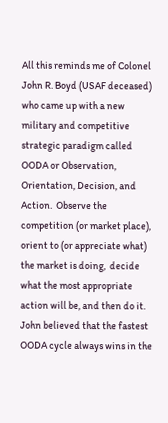All this reminds me of Colonel John R. Boyd (USAF deceased) who came up with a new military and competitive strategic paradigm called OODA or Observation, Orientation, Decision, and Action.  Observe the competition (or market place), orient to (or appreciate what) the market is doing,  decide what the most appropriate action will be, and then do it.  John believed that the fastest OODA cycle always wins in the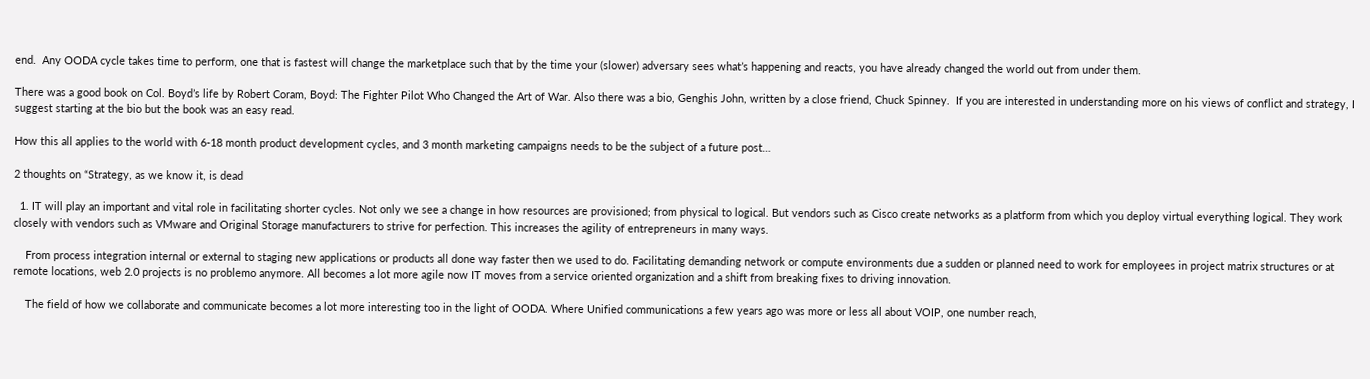end.  Any OODA cycle takes time to perform, one that is fastest will change the marketplace such that by the time your (slower) adversary sees what’s happening and reacts, you have already changed the world out from under them.

There was a good book on Col. Boyd’s life by Robert Coram, Boyd: The Fighter Pilot Who Changed the Art of War. Also there was a bio, Genghis John, written by a close friend, Chuck Spinney.  If you are interested in understanding more on his views of conflict and strategy, I suggest starting at the bio but the book was an easy read.

How this all applies to the world with 6-18 month product development cycles, and 3 month marketing campaigns needs to be the subject of a future post…

2 thoughts on “Strategy, as we know it, is dead

  1. IT will play an important and vital role in facilitating shorter cycles. Not only we see a change in how resources are provisioned; from physical to logical. But vendors such as Cisco create networks as a platform from which you deploy virtual everything logical. They work closely with vendors such as VMware and Original Storage manufacturers to strive for perfection. This increases the agility of entrepreneurs in many ways.

    From process integration internal or external to staging new applications or products all done way faster then we used to do. Facilitating demanding network or compute environments due a sudden or planned need to work for employees in project matrix structures or at remote locations, web 2.0 projects is no problemo anymore. All becomes a lot more agile now IT moves from a service oriented organization and a shift from breaking fixes to driving innovation.

    The field of how we collaborate and communicate becomes a lot more interesting too in the light of OODA. Where Unified communications a few years ago was more or less all about VOIP, one number reach,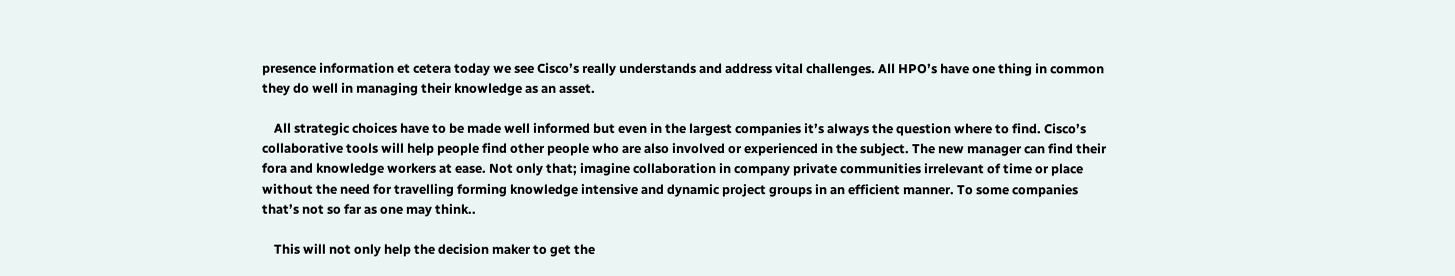presence information et cetera today we see Cisco’s really understands and address vital challenges. All HPO’s have one thing in common they do well in managing their knowledge as an asset.

    All strategic choices have to be made well informed but even in the largest companies it’s always the question where to find. Cisco’s collaborative tools will help people find other people who are also involved or experienced in the subject. The new manager can find their fora and knowledge workers at ease. Not only that; imagine collaboration in company private communities irrelevant of time or place without the need for travelling forming knowledge intensive and dynamic project groups in an efficient manner. To some companies that’s not so far as one may think..

    This will not only help the decision maker to get the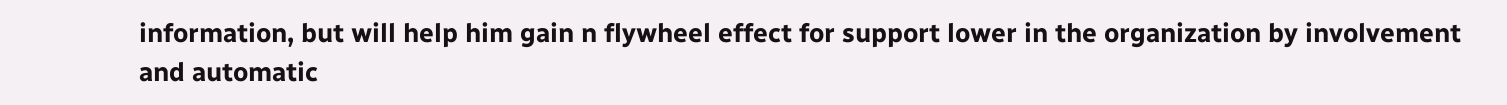information, but will help him gain n flywheel effect for support lower in the organization by involvement and automatic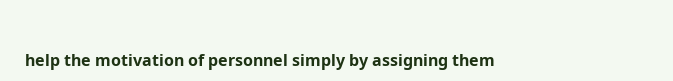help the motivation of personnel simply by assigning them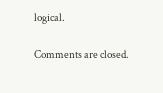logical.

Comments are closed.